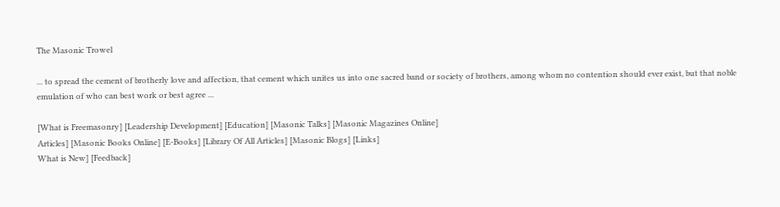The Masonic Trowel

... to spread the cement of brotherly love and affection, that cement which unites us into one sacred band or society of brothers, among whom no contention should ever exist, but that noble emulation of who can best work or best agree ...

[What is Freemasonry] [Leadership Development] [Education] [Masonic Talks] [Masonic Magazines Online]
Articles] [Masonic Books Online] [E-Books] [Library Of All Articles] [Masonic Blogs] [Links]
What is New] [Feedback]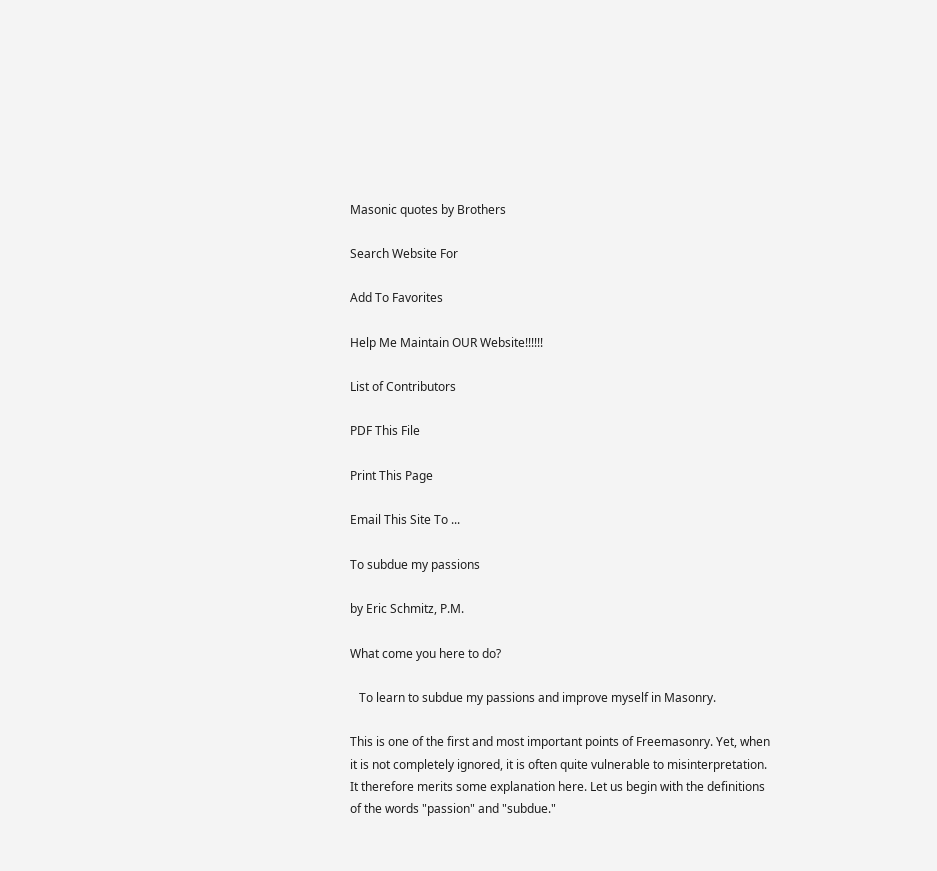Masonic quotes by Brothers

Search Website For

Add To Favorites

Help Me Maintain OUR Website!!!!!!

List of Contributors

PDF This File

Print This Page

Email This Site To ...

To subdue my passions

by Eric Schmitz, P.M.

What come you here to do?

   To learn to subdue my passions and improve myself in Masonry.

This is one of the first and most important points of Freemasonry. Yet, when it is not completely ignored, it is often quite vulnerable to misinterpretation. It therefore merits some explanation here. Let us begin with the definitions of the words "passion" and "subdue."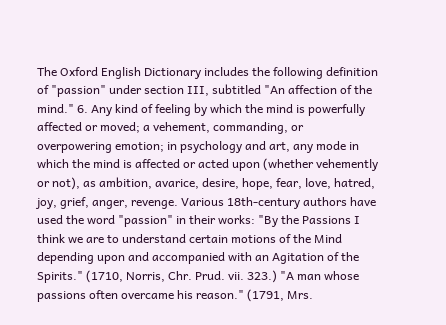The Oxford English Dictionary includes the following definition of "passion" under section III, subtitled "An affection of the mind." 6. Any kind of feeling by which the mind is powerfully affected or moved; a vehement, commanding, or overpowering emotion; in psychology and art, any mode in which the mind is affected or acted upon (whether vehemently or not), as ambition, avarice, desire, hope, fear, love, hatred, joy, grief, anger, revenge. Various 18th-century authors have used the word "passion" in their works: "By the Passions I think we are to understand certain motions of the Mind depending upon and accompanied with an Agitation of the Spirits." (1710, Norris, Chr. Prud. vii. 323.) "A man whose passions often overcame his reason." (1791, Mrs.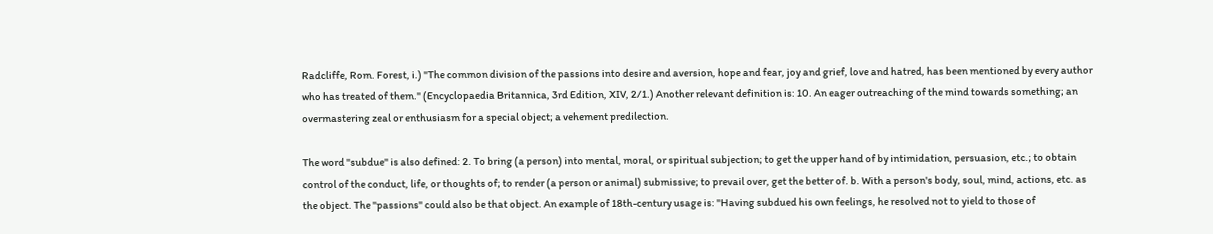Radcliffe, Rom. Forest, i.) "The common division of the passions into desire and aversion, hope and fear, joy and grief, love and hatred, has been mentioned by every author who has treated of them." (Encyclopaedia Britannica, 3rd Edition, XIV, 2/1.) Another relevant definition is: 10. An eager outreaching of the mind towards something; an overmastering zeal or enthusiasm for a special object; a vehement predilection.

The word "subdue" is also defined: 2. To bring (a person) into mental, moral, or spiritual subjection; to get the upper hand of by intimidation, persuasion, etc.; to obtain control of the conduct, life, or thoughts of; to render (a person or animal) submissive; to prevail over, get the better of. b. With a person's body, soul, mind, actions, etc. as the object. The "passions" could also be that object. An example of 18th-century usage is: "Having subdued his own feelings, he resolved not to yield to those of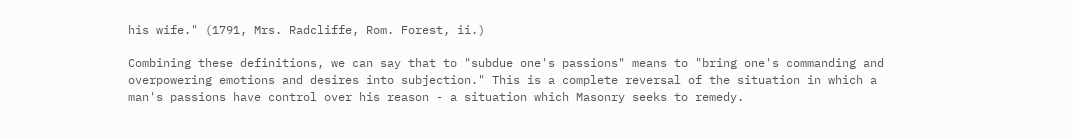his wife." (1791, Mrs. Radcliffe, Rom. Forest, ii.)

Combining these definitions, we can say that to "subdue one's passions" means to "bring one's commanding and overpowering emotions and desires into subjection." This is a complete reversal of the situation in which a man's passions have control over his reason - a situation which Masonry seeks to remedy.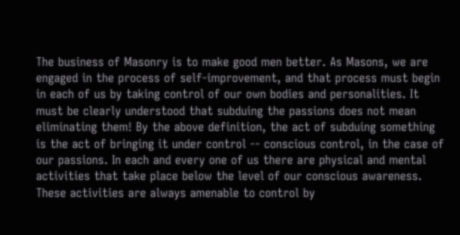The business of Masonry is to make good men better. As Masons, we are engaged in the process of self-improvement, and that process must begin in each of us by taking control of our own bodies and personalities. It must be clearly understood that subduing the passions does not mean eliminating them! By the above definition, the act of subduing something is the act of bringing it under control -- conscious control, in the case of our passions. In each and every one of us there are physical and mental activities that take place below the level of our conscious awareness. These activities are always amenable to control by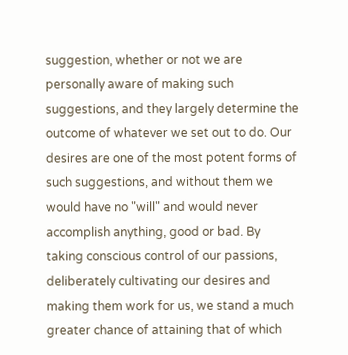suggestion, whether or not we are personally aware of making such suggestions, and they largely determine the outcome of whatever we set out to do. Our desires are one of the most potent forms of such suggestions, and without them we would have no "will" and would never accomplish anything, good or bad. By taking conscious control of our passions, deliberately cultivating our desires and making them work for us, we stand a much greater chance of attaining that of which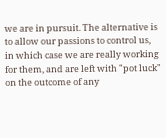we are in pursuit. The alternative is to allow our passions to control us, in which case we are really working for them, and are left with "pot luck" on the outcome of any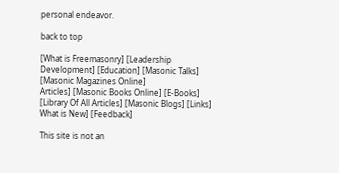personal endeavor.

back to top

[What is Freemasonry] [Leadership Development] [Education] [Masonic Talks] [Masonic Magazines Online]
Articles] [Masonic Books Online] [E-Books] [Library Of All Articles] [Masonic Blogs] [Links]
What is New] [Feedback]

This site is not an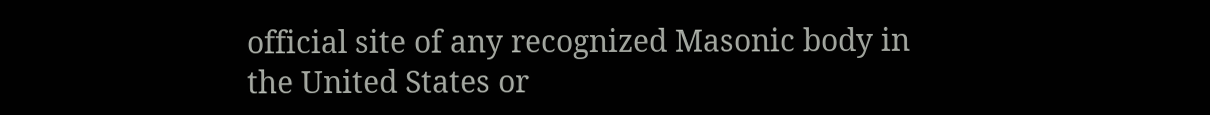official site of any recognized Masonic body in the United States or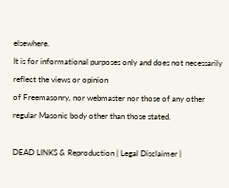elsewhere.
It is for informational purposes only and does not necessarily reflect the views or opinion
of Freemasonry, nor webmaster nor those of any other regular Masonic body other than those stated.

DEAD LINKS & Reproduction | Legal Disclaimer |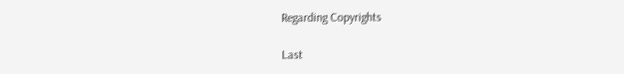Regarding Copyrights

Last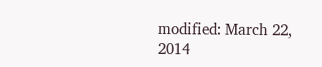modified: March 22, 2014